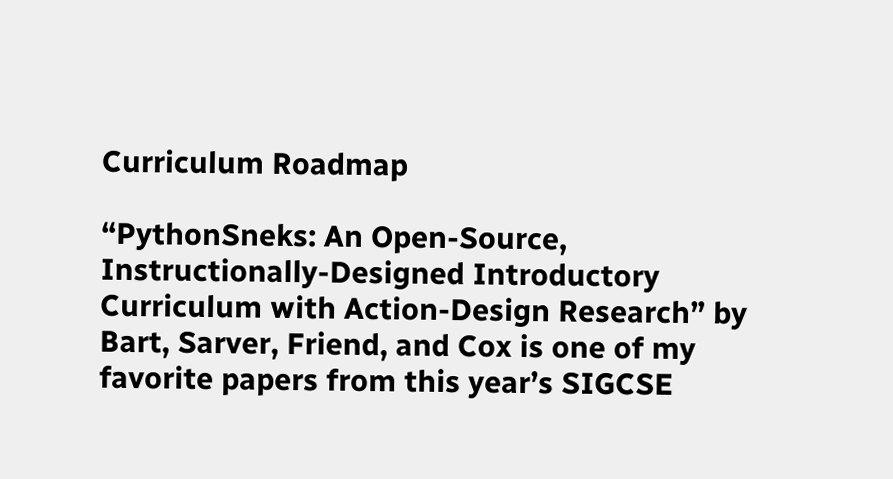Curriculum Roadmap

“PythonSneks: An Open-Source, Instructionally-Designed Introductory Curriculum with Action-Design Research” by Bart, Sarver, Friend, and Cox is one of my favorite papers from this year’s SIGCSE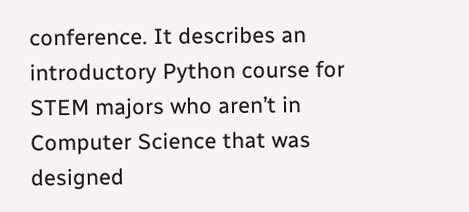conference. It describes an introductory Python course for STEM majors who aren’t in Computer Science that was designed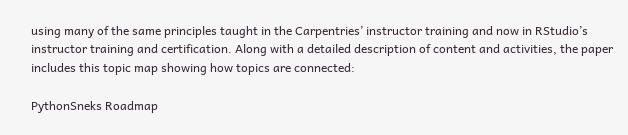using many of the same principles taught in the Carpentries’ instructor training and now in RStudio’s instructor training and certification. Along with a detailed description of content and activities, the paper includes this topic map showing how topics are connected:

PythonSneks Roadmap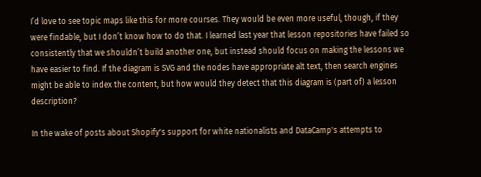I’d love to see topic maps like this for more courses. They would be even more useful, though, if they were findable, but I don’t know how to do that. I learned last year that lesson repositories have failed so consistently that we shouldn’t build another one, but instead should focus on making the lessons we have easier to find. If the diagram is SVG and the nodes have appropriate alt text, then search engines might be able to index the content, but how would they detect that this diagram is (part of) a lesson description?

In the wake of posts about Shopify's support for white nationalists and DataCamp's attempts to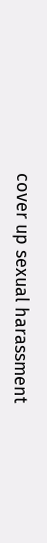cover up sexual harassment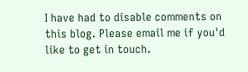I have had to disable comments on this blog. Please email me if you'd like to get in touch.